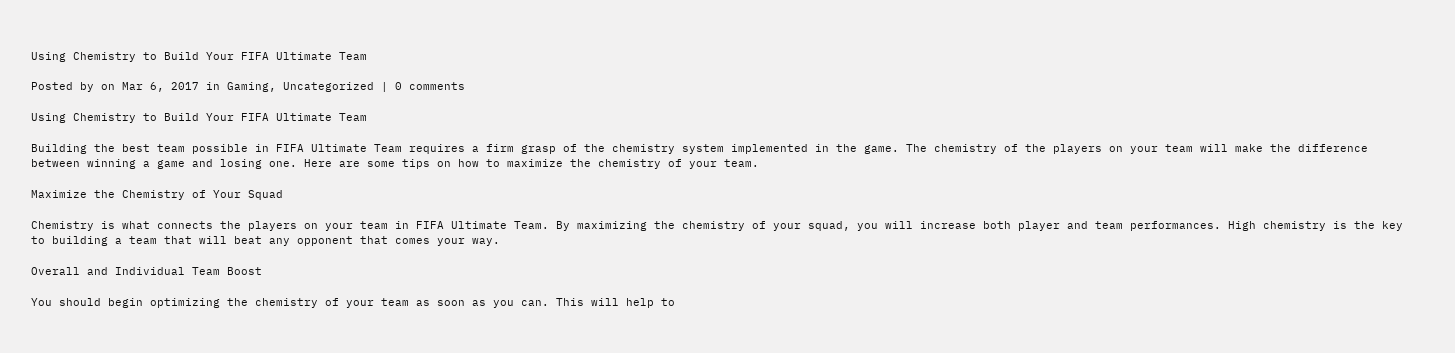Using Chemistry to Build Your FIFA Ultimate Team

Posted by on Mar 6, 2017 in Gaming, Uncategorized | 0 comments

Using Chemistry to Build Your FIFA Ultimate Team

Building the best team possible in FIFA Ultimate Team requires a firm grasp of the chemistry system implemented in the game. The chemistry of the players on your team will make the difference between winning a game and losing one. Here are some tips on how to maximize the chemistry of your team.

Maximize the Chemistry of Your Squad

Chemistry is what connects the players on your team in FIFA Ultimate Team. By maximizing the chemistry of your squad, you will increase both player and team performances. High chemistry is the key to building a team that will beat any opponent that comes your way.

Overall and Individual Team Boost

You should begin optimizing the chemistry of your team as soon as you can. This will help to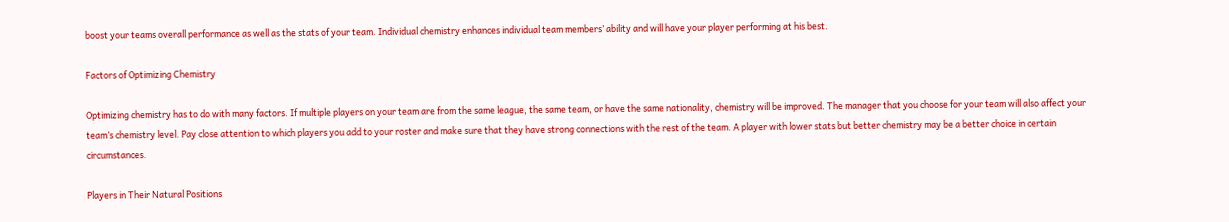boost your teams overall performance as well as the stats of your team. Individual chemistry enhances individual team members’ ability and will have your player performing at his best.

Factors of Optimizing Chemistry

Optimizing chemistry has to do with many factors. If multiple players on your team are from the same league, the same team, or have the same nationality, chemistry will be improved. The manager that you choose for your team will also affect your team’s chemistry level. Pay close attention to which players you add to your roster and make sure that they have strong connections with the rest of the team. A player with lower stats but better chemistry may be a better choice in certain circumstances.

Players in Their Natural Positions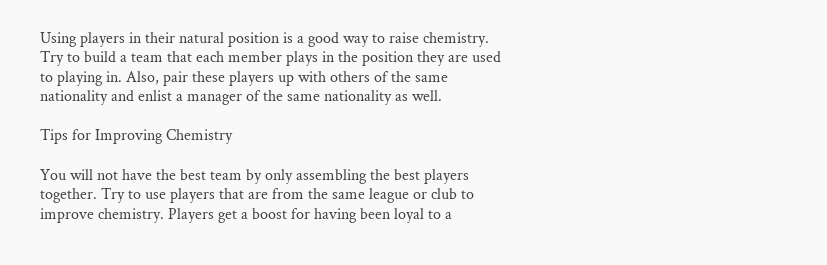Using players in their natural position is a good way to raise chemistry. Try to build a team that each member plays in the position they are used to playing in. Also, pair these players up with others of the same nationality and enlist a manager of the same nationality as well.

Tips for Improving Chemistry

You will not have the best team by only assembling the best players together. Try to use players that are from the same league or club to improve chemistry. Players get a boost for having been loyal to a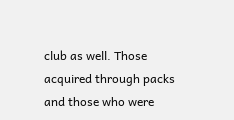club as well. Those acquired through packs and those who were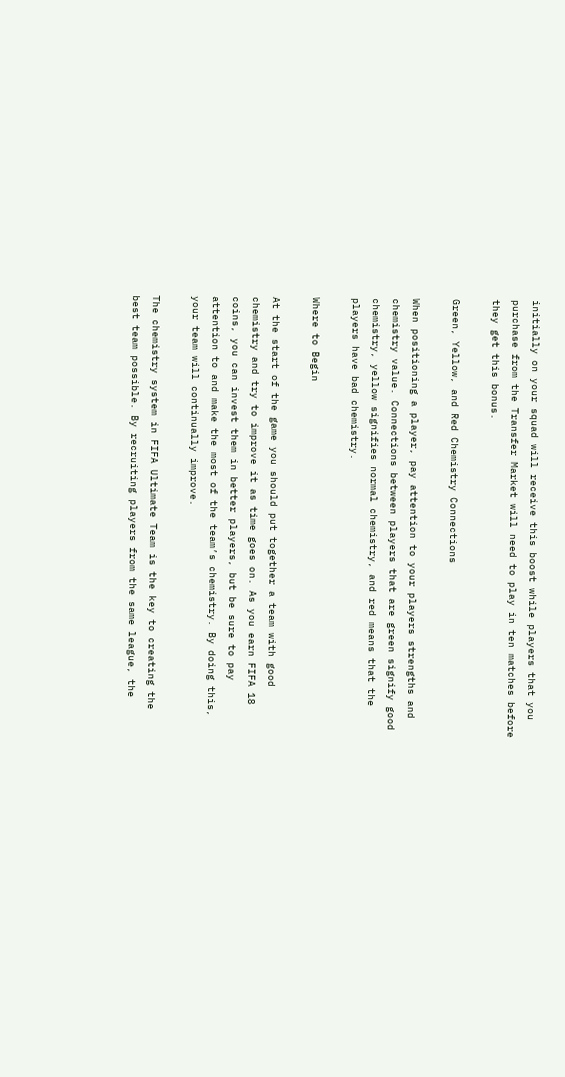initially on your squad will receive this boost while players that you purchase from the Transfer Market will need to play in ten matches before they get this bonus.

Green, Yellow, and Red Chemistry Connections

When positioning a player, pay attention to your players strengths and chemistry value. Connections between players that are green signify good chemistry, yellow signifies normal chemistry, and red means that the players have bad chemistry.

Where to Begin

At the start of the game you should put together a team with good chemistry and try to improve it as time goes on. As you earn FIFA 18 coins, you can invest them in better players, but be sure to pay attention to and make the most of the team’s chemistry. By doing this, your team will continually improve.

The chemistry system in FIFA Ultimate Team is the key to creating the best team possible. By recruiting players from the same league, the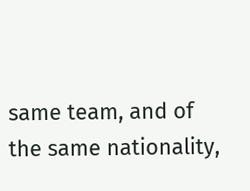same team, and of the same nationality,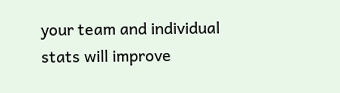your team and individual stats will improve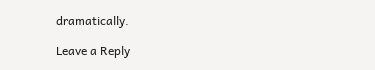dramatically.

Leave a Reply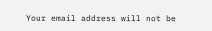Your email address will not be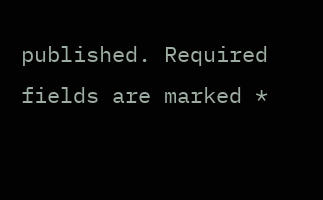published. Required fields are marked *